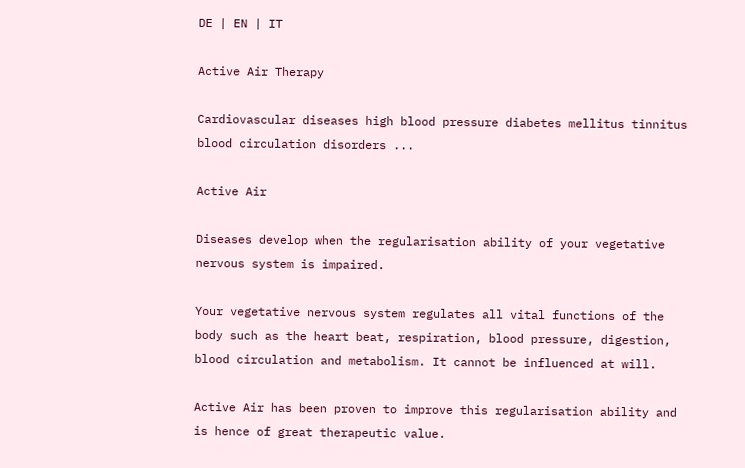DE | EN | IT

Active Air Therapy

Cardiovascular diseases high blood pressure diabetes mellitus tinnitus blood circulation disorders ...

Active Air

Diseases develop when the regularisation ability of your vegetative nervous system is impaired.

Your vegetative nervous system regulates all vital functions of the body such as the heart beat, respiration, blood pressure, digestion, blood circulation and metabolism. It cannot be influenced at will.

Active Air has been proven to improve this regularisation ability and is hence of great therapeutic value.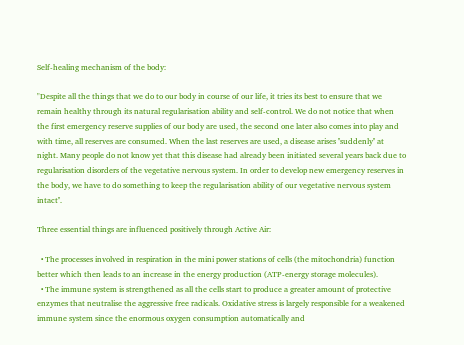Self-healing mechanism of the body:

"Despite all the things that we do to our body in course of our life, it tries its best to ensure that we remain healthy through its natural regularisation ability and self-control. We do not notice that when the first emergency reserve supplies of our body are used, the second one later also comes into play and with time, all reserves are consumed. When the last reserves are used, a disease arises ''suddenly'' at night. Many people do not know yet that this disease had already been initiated several years back due to regularisation disorders of the vegetative nervous system. In order to develop new emergency reserves in the body, we have to do something to keep the regularisation ability of our vegetative nervous system intact''.

Three essential things are influenced positively through Active Air:

  • The processes involved in respiration in the mini power stations of cells (the mitochondria) function better which then leads to an increase in the energy production (ATP-energy storage molecules).
  • The immune system is strengthened as all the cells start to produce a greater amount of protective enzymes that neutralise the aggressive free radicals. Oxidative stress is largely responsible for a weakened immune system since the enormous oxygen consumption automatically and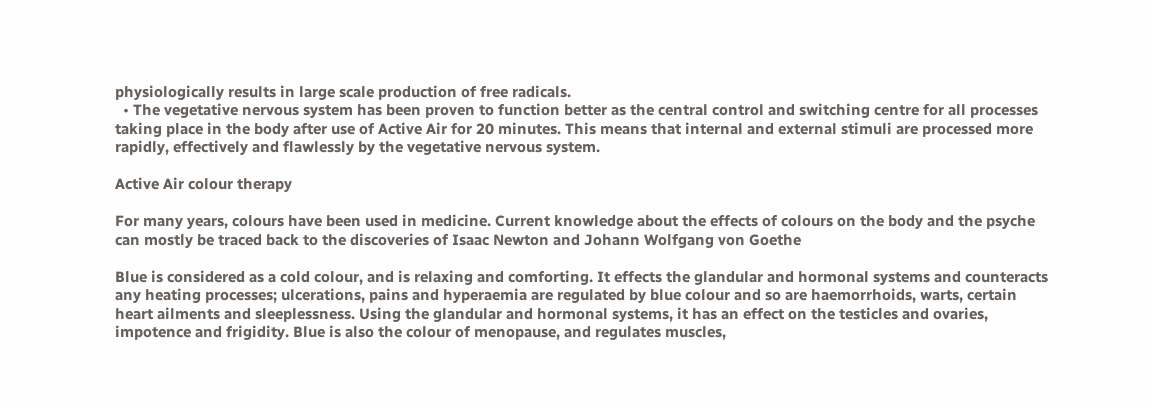physiologically results in large scale production of free radicals.
  • The vegetative nervous system has been proven to function better as the central control and switching centre for all processes taking place in the body after use of Active Air for 20 minutes. This means that internal and external stimuli are processed more rapidly, effectively and flawlessly by the vegetative nervous system.

Active Air colour therapy

For many years, colours have been used in medicine. Current knowledge about the effects of colours on the body and the psyche can mostly be traced back to the discoveries of Isaac Newton and Johann Wolfgang von Goethe

Blue is considered as a cold colour, and is relaxing and comforting. It effects the glandular and hormonal systems and counteracts any heating processes; ulcerations, pains and hyperaemia are regulated by blue colour and so are haemorrhoids, warts, certain heart ailments and sleeplessness. Using the glandular and hormonal systems, it has an effect on the testicles and ovaries, impotence and frigidity. Blue is also the colour of menopause, and regulates muscles,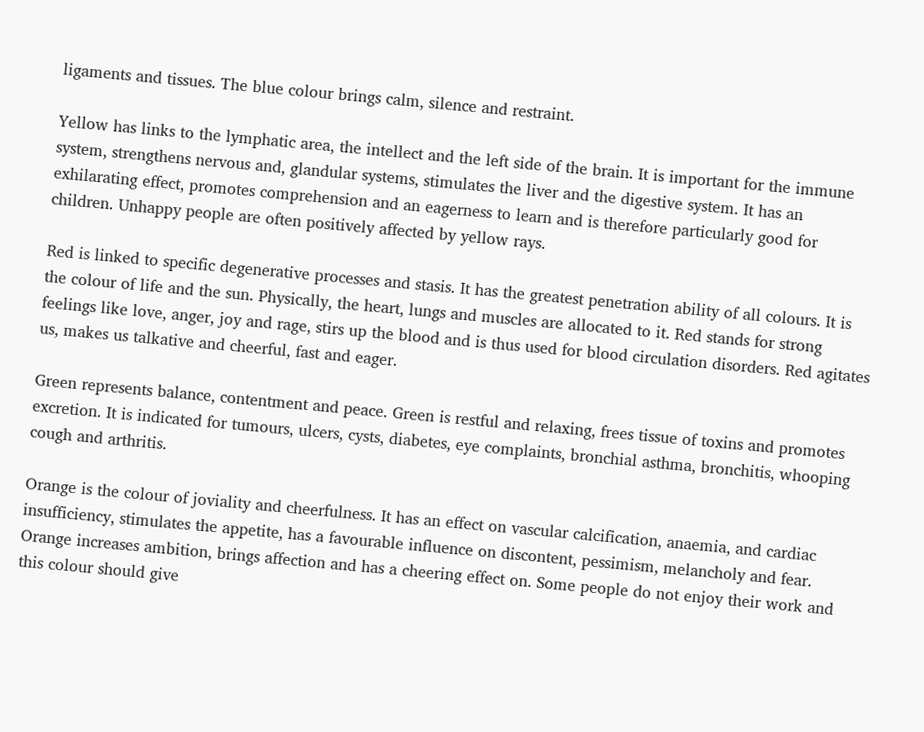ligaments and tissues. The blue colour brings calm, silence and restraint.

Yellow has links to the lymphatic area, the intellect and the left side of the brain. It is important for the immune system, strengthens nervous and, glandular systems, stimulates the liver and the digestive system. It has an exhilarating effect, promotes comprehension and an eagerness to learn and is therefore particularly good for children. Unhappy people are often positively affected by yellow rays.

Red is linked to specific degenerative processes and stasis. It has the greatest penetration ability of all colours. It is the colour of life and the sun. Physically, the heart, lungs and muscles are allocated to it. Red stands for strong feelings like love, anger, joy and rage, stirs up the blood and is thus used for blood circulation disorders. Red agitates us, makes us talkative and cheerful, fast and eager.

Green represents balance, contentment and peace. Green is restful and relaxing, frees tissue of toxins and promotes excretion. It is indicated for tumours, ulcers, cysts, diabetes, eye complaints, bronchial asthma, bronchitis, whooping cough and arthritis.

Orange is the colour of joviality and cheerfulness. It has an effect on vascular calcification, anaemia, and cardiac insufficiency, stimulates the appetite, has a favourable influence on discontent, pessimism, melancholy and fear. Orange increases ambition, brings affection and has a cheering effect on. Some people do not enjoy their work and this colour should give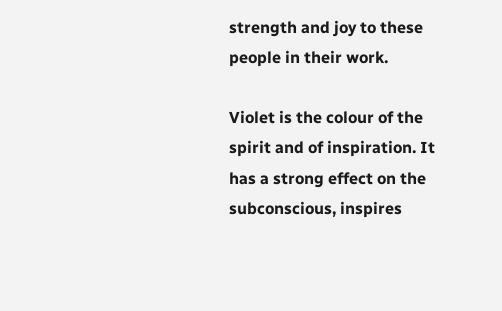strength and joy to these people in their work.

Violet is the colour of the spirit and of inspiration. It has a strong effect on the subconscious, inspires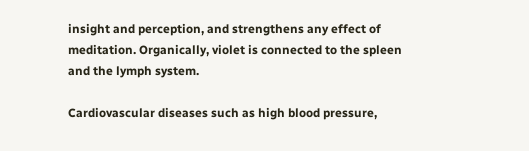insight and perception, and strengthens any effect of meditation. Organically, violet is connected to the spleen and the lymph system.

Cardiovascular diseases such as high blood pressure,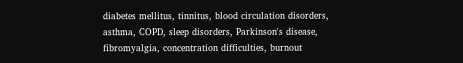diabetes mellitus, tinnitus, blood circulation disorders, asthma, COPD, sleep disorders, Parkinson's disease, fibromyalgia, concentration difficulties, burnout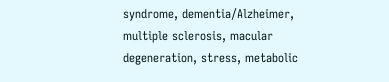syndrome, dementia/Alzheimer, multiple sclerosis, macular degeneration, stress, metabolic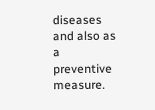diseases and also as a preventive measure.